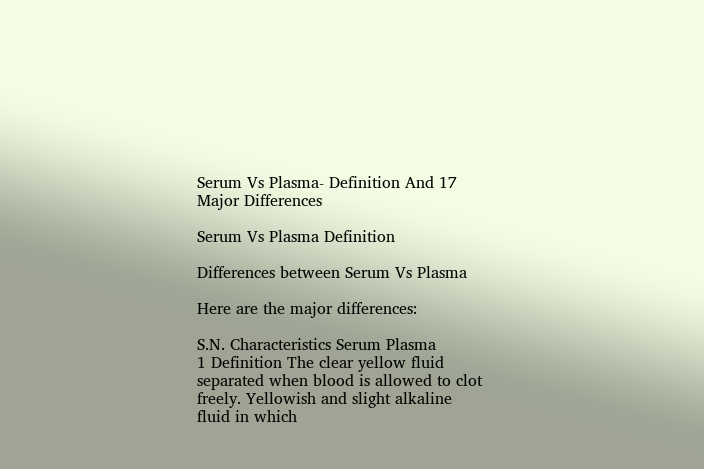Serum Vs Plasma- Definition And 17 Major Differences

Serum Vs Plasma Definition

Differences between Serum Vs Plasma

Here are the major differences:

S.N. Characteristics Serum Plasma
1 Definition The clear yellow fluid separated when blood is allowed to clot freely. Yellowish and slight alkaline fluid in which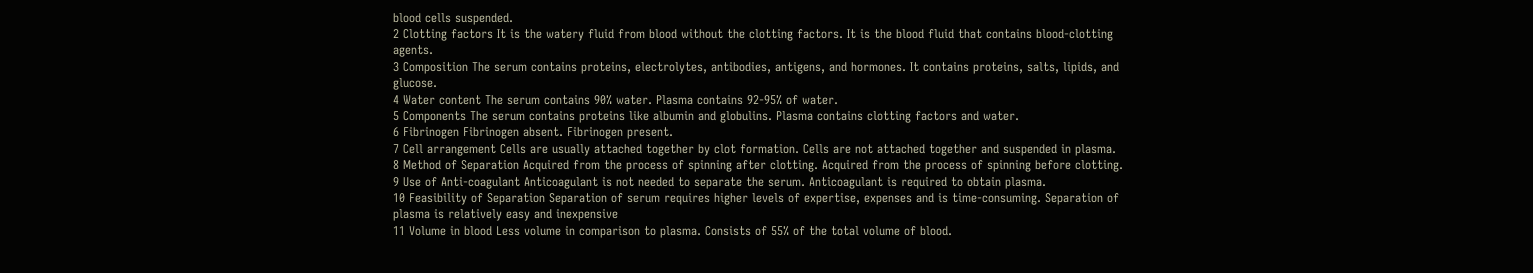blood cells suspended.
2 Clotting factors It is the watery fluid from blood without the clotting factors. It is the blood fluid that contains blood-clotting agents.
3 Composition The serum contains proteins, electrolytes, antibodies, antigens, and hormones. It contains proteins, salts, lipids, and glucose.
4 Water content The serum contains 90% water. Plasma contains 92-95% of water.
5 Components The serum contains proteins like albumin and globulins. Plasma contains clotting factors and water.
6 Fibrinogen Fibrinogen absent. Fibrinogen present.
7 Cell arrangement Cells are usually attached together by clot formation. Cells are not attached together and suspended in plasma.
8 Method of Separation Acquired from the process of spinning after clotting. Acquired from the process of spinning before clotting.
9 Use of Anti-coagulant Anticoagulant is not needed to separate the serum. Anticoagulant is required to obtain plasma.
10 Feasibility of Separation Separation of serum requires higher levels of expertise, expenses and is time-consuming. Separation of plasma is relatively easy and inexpensive
11 Volume in blood Less volume in comparison to plasma. Consists of 55% of the total volume of blood.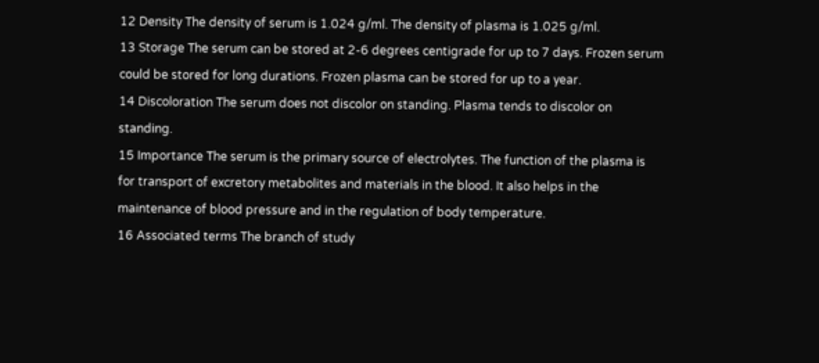12 Density The density of serum is 1.024 g/ml. The density of plasma is 1.025 g/ml.
13 Storage The serum can be stored at 2-6 degrees centigrade for up to 7 days. Frozen serum could be stored for long durations. Frozen plasma can be stored for up to a year.
14 Discoloration The serum does not discolor on standing. Plasma tends to discolor on standing.
15 Importance The serum is the primary source of electrolytes. The function of the plasma is for transport of excretory metabolites and materials in the blood. It also helps in the maintenance of blood pressure and in the regulation of body temperature.
16 Associated terms The branch of study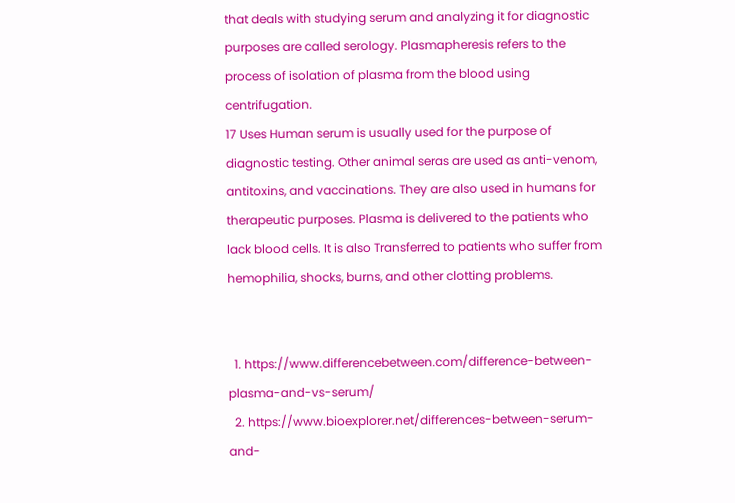that deals with studying serum and analyzing it for diagnostic purposes are called serology. Plasmapheresis refers to the process of isolation of plasma from the blood using centrifugation.
17 Uses Human serum is usually used for the purpose of diagnostic testing. Other animal seras are used as anti-venom, antitoxins, and vaccinations. They are also used in humans for therapeutic purposes. Plasma is delivered to the patients who lack blood cells. It is also Transferred to patients who suffer from hemophilia, shocks, burns, and other clotting problems.


  1. https://www.differencebetween.com/difference-between-plasma-and-vs-serum/
  2. https://www.bioexplorer.net/differences-between-serum-and-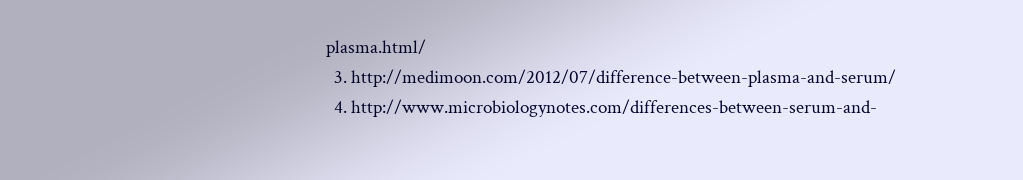plasma.html/
  3. http://medimoon.com/2012/07/difference-between-plasma-and-serum/
  4. http://www.microbiologynotes.com/differences-between-serum-and-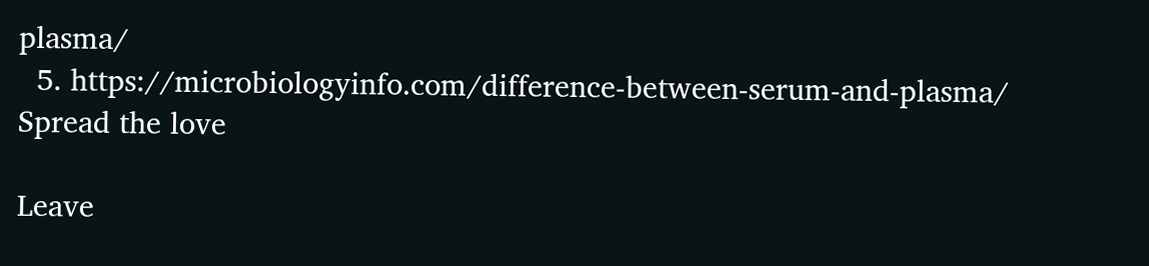plasma/
  5. https://microbiologyinfo.com/difference-between-serum-and-plasma/
Spread the love

Leave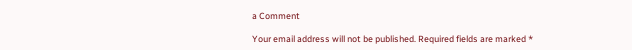a Comment

Your email address will not be published. Required fields are marked *